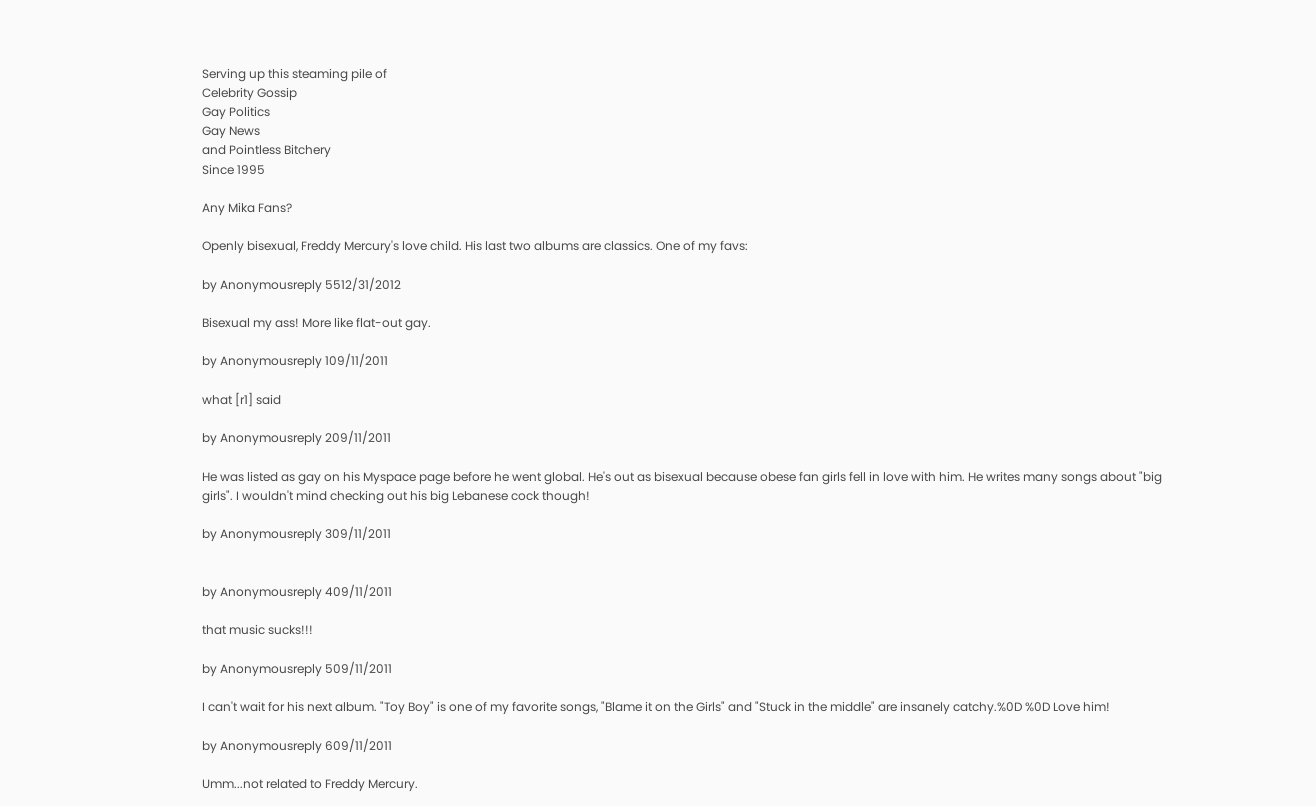Serving up this steaming pile of
Celebrity Gossip
Gay Politics
Gay News
and Pointless Bitchery
Since 1995

Any Mika Fans?

Openly bisexual, Freddy Mercury's love child. His last two albums are classics. One of my favs:

by Anonymousreply 5512/31/2012

Bisexual my ass! More like flat-out gay.

by Anonymousreply 109/11/2011

what [r1] said

by Anonymousreply 209/11/2011

He was listed as gay on his Myspace page before he went global. He's out as bisexual because obese fan girls fell in love with him. He writes many songs about "big girls". I wouldn't mind checking out his big Lebanese cock though!

by Anonymousreply 309/11/2011


by Anonymousreply 409/11/2011

that music sucks!!!

by Anonymousreply 509/11/2011

I can't wait for his next album. "Toy Boy" is one of my favorite songs, "Blame it on the Girls" and "Stuck in the middle" are insanely catchy.%0D %0D Love him!

by Anonymousreply 609/11/2011

Umm...not related to Freddy Mercury.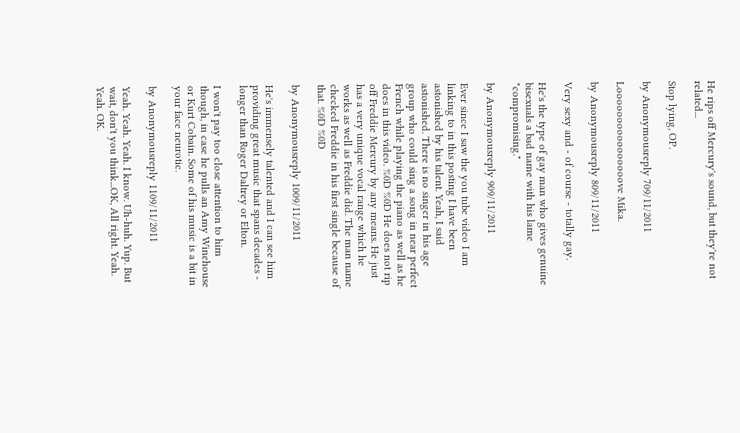He rips off Mercury's sound, but they're not related...

Stop lying, OP.

by Anonymousreply 709/11/2011

Loooooooooooooooove Mika.

by Anonymousreply 809/11/2011

Very sexy and - of course - totally gay.

He's the type of gay man who gives genuine bisexuals a bad name with his lame "compromising."

by Anonymousreply 909/11/2011

Ever since I saw the you tube video I am linking to in this posting I have been astonished by his talent. Yeah, I said astonished. There is no singer in his age group who could sing a song in near perfect French while playing the piano as well as he does in this video. %0D %0D He does not rip off Freddie Mercury by any means. He just has a very unique vocal range which he works as well as Freddie did. The man name checked Freddie in his first single because of that. %0D %0D

by Anonymousreply 1009/11/2011

He's immensely talented and I can see him providing great music that spans decades - longer than Roger Daltrey or Elton.

I won't pay too close attention to him though, in case he pulls an Amy Winehouse or Kurt Cobain. Some of his music is a bit in your face neurotic.

by Anonymousreply 1109/11/2011

Yeah. Yeah. Yeah. I know. Uh-huh. Yup. But wait, don't you think...OK, All right. Yeah. Yeah. OK.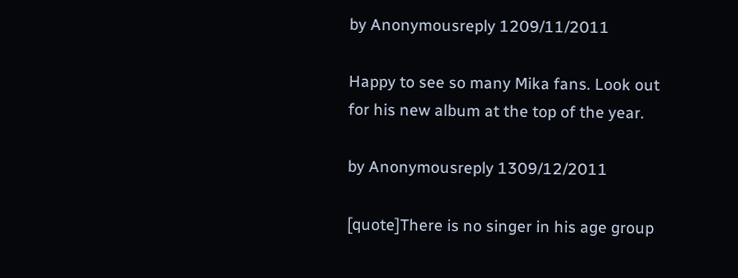by Anonymousreply 1209/11/2011

Happy to see so many Mika fans. Look out for his new album at the top of the year.

by Anonymousreply 1309/12/2011

[quote]There is no singer in his age group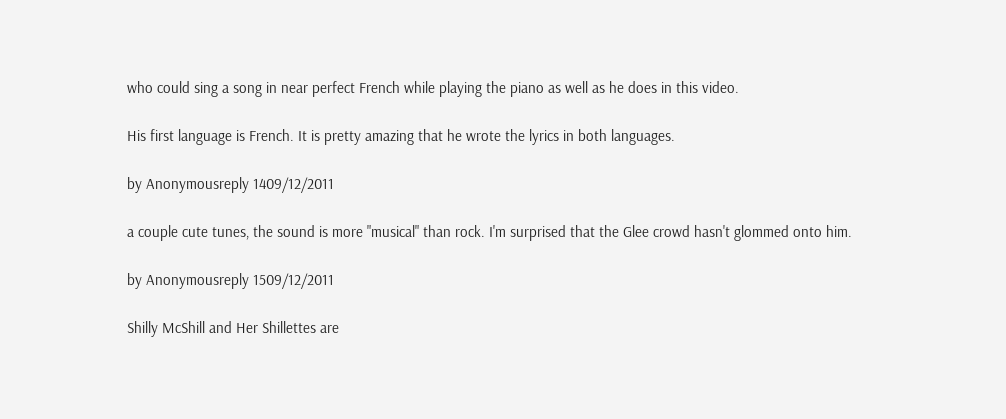who could sing a song in near perfect French while playing the piano as well as he does in this video.

His first language is French. It is pretty amazing that he wrote the lyrics in both languages.

by Anonymousreply 1409/12/2011

a couple cute tunes, the sound is more "musical" than rock. I'm surprised that the Glee crowd hasn't glommed onto him.

by Anonymousreply 1509/12/2011

Shilly McShill and Her Shillettes are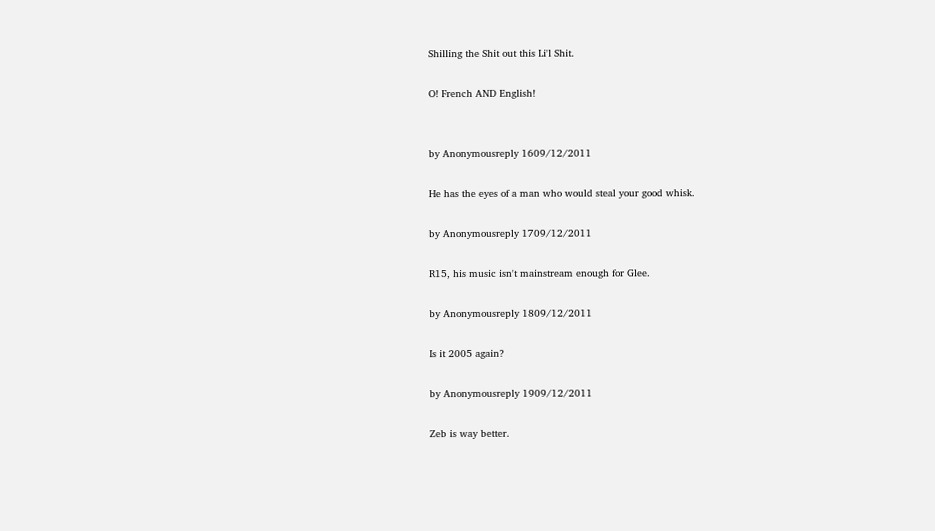Shilling the Shit out this Li'l Shit.

O! French AND English!


by Anonymousreply 1609/12/2011

He has the eyes of a man who would steal your good whisk.

by Anonymousreply 1709/12/2011

R15, his music isn't mainstream enough for Glee.

by Anonymousreply 1809/12/2011

Is it 2005 again?

by Anonymousreply 1909/12/2011

Zeb is way better.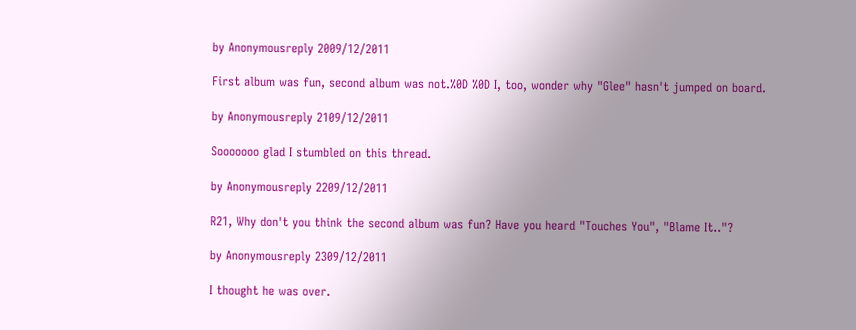by Anonymousreply 2009/12/2011

First album was fun, second album was not.%0D %0D I, too, wonder why "Glee" hasn't jumped on board.

by Anonymousreply 2109/12/2011

Sooooooo glad I stumbled on this thread.

by Anonymousreply 2209/12/2011

R21, Why don't you think the second album was fun? Have you heard "Touches You", "Blame It.."?

by Anonymousreply 2309/12/2011

I thought he was over.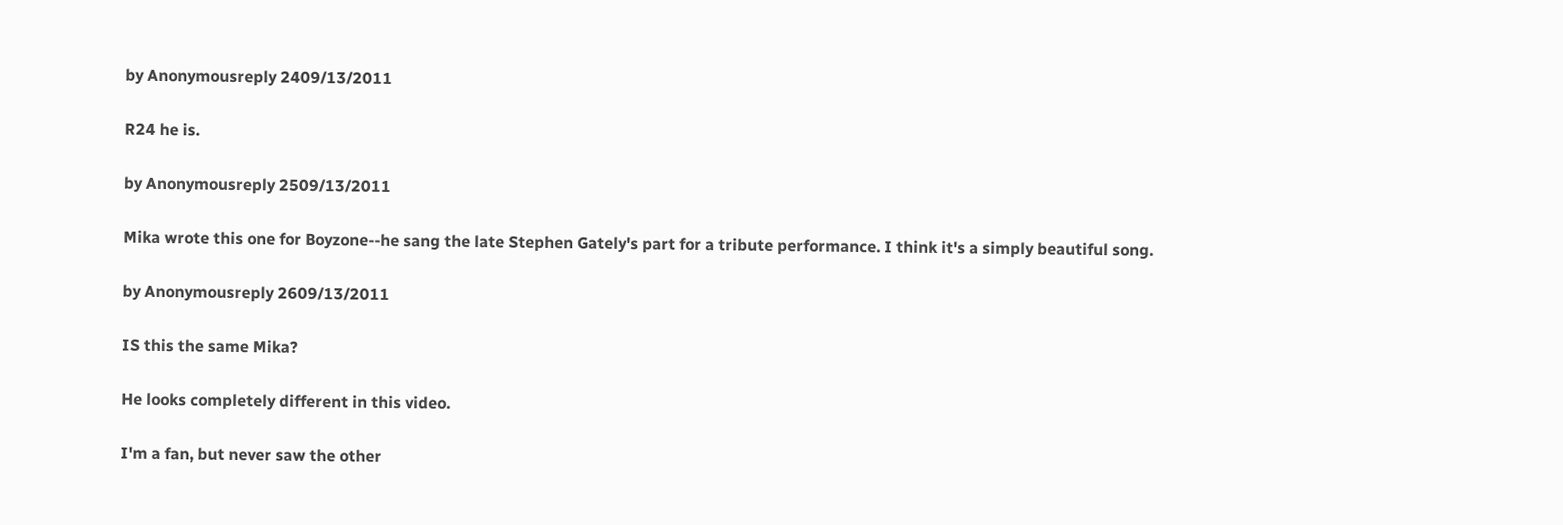by Anonymousreply 2409/13/2011

R24 he is.

by Anonymousreply 2509/13/2011

Mika wrote this one for Boyzone--he sang the late Stephen Gately's part for a tribute performance. I think it's a simply beautiful song.

by Anonymousreply 2609/13/2011

IS this the same Mika?

He looks completely different in this video.

I'm a fan, but never saw the other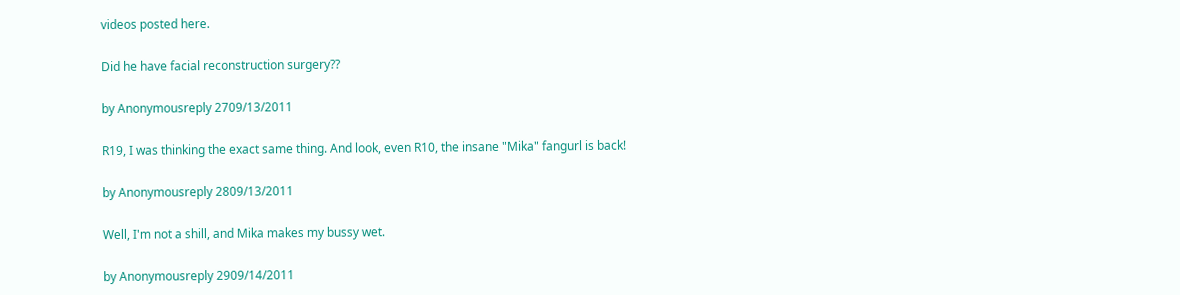videos posted here.

Did he have facial reconstruction surgery??

by Anonymousreply 2709/13/2011

R19, I was thinking the exact same thing. And look, even R10, the insane "Mika" fangurl is back!

by Anonymousreply 2809/13/2011

Well, I'm not a shill, and Mika makes my bussy wet.

by Anonymousreply 2909/14/2011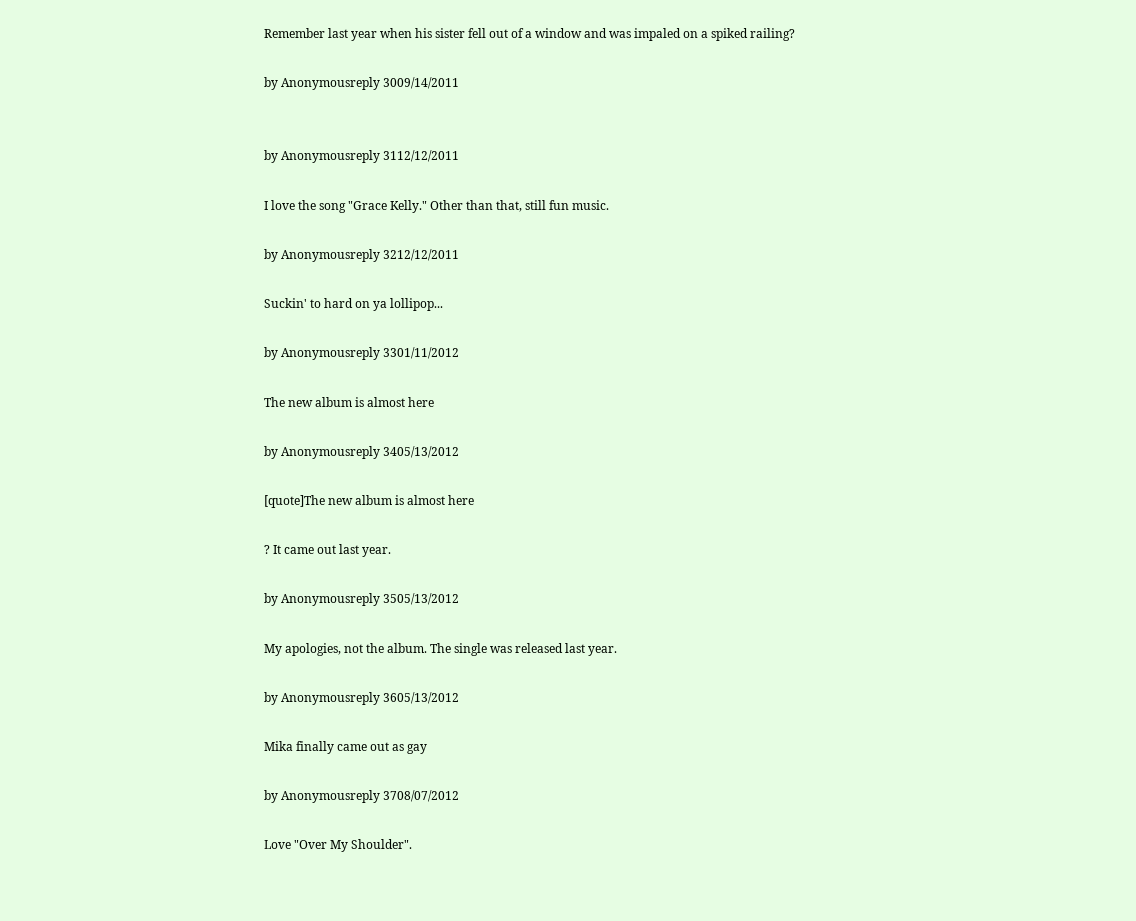Remember last year when his sister fell out of a window and was impaled on a spiked railing?

by Anonymousreply 3009/14/2011


by Anonymousreply 3112/12/2011

I love the song "Grace Kelly." Other than that, still fun music.

by Anonymousreply 3212/12/2011

Suckin' to hard on ya lollipop...

by Anonymousreply 3301/11/2012

The new album is almost here

by Anonymousreply 3405/13/2012

[quote]The new album is almost here

? It came out last year.

by Anonymousreply 3505/13/2012

My apologies, not the album. The single was released last year.

by Anonymousreply 3605/13/2012

Mika finally came out as gay

by Anonymousreply 3708/07/2012

Love "Over My Shoulder".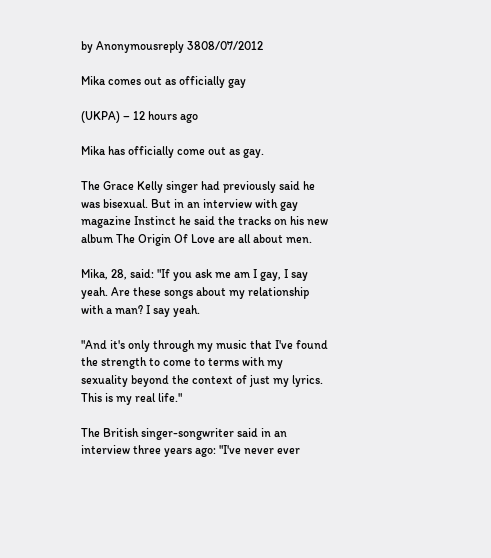by Anonymousreply 3808/07/2012

Mika comes out as officially gay

(UKPA) – 12 hours ago

Mika has officially come out as gay.

The Grace Kelly singer had previously said he was bisexual. But in an interview with gay magazine Instinct he said the tracks on his new album The Origin Of Love are all about men.

Mika, 28, said: "If you ask me am I gay, I say yeah. Are these songs about my relationship with a man? I say yeah.

"And it's only through my music that I've found the strength to come to terms with my sexuality beyond the context of just my lyrics. This is my real life."

The British singer-songwriter said in an interview three years ago: "I've never ever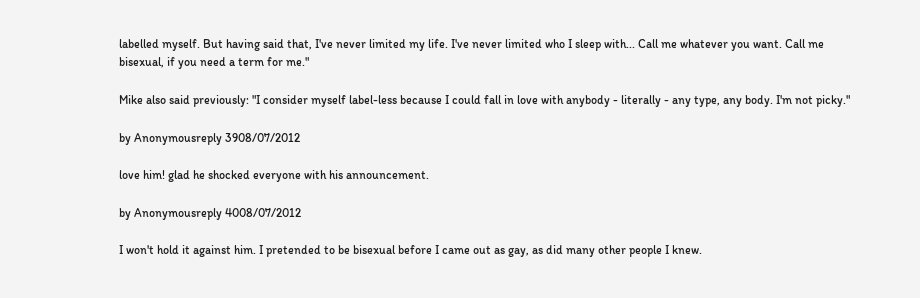labelled myself. But having said that, I've never limited my life. I've never limited who I sleep with... Call me whatever you want. Call me bisexual, if you need a term for me."

Mike also said previously: "I consider myself label-less because I could fall in love with anybody - literally - any type, any body. I'm not picky."

by Anonymousreply 3908/07/2012

love him! glad he shocked everyone with his announcement.

by Anonymousreply 4008/07/2012

I won't hold it against him. I pretended to be bisexual before I came out as gay, as did many other people I knew.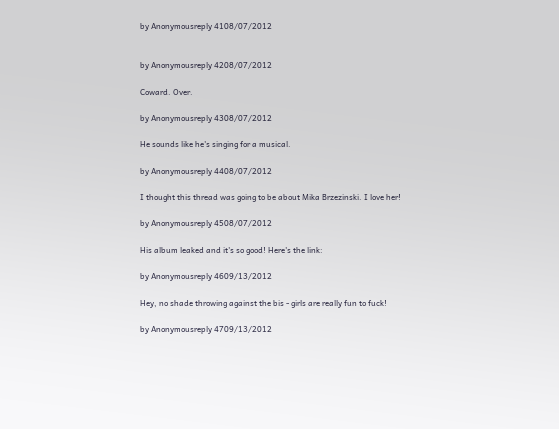by Anonymousreply 4108/07/2012


by Anonymousreply 4208/07/2012

Coward. Over.

by Anonymousreply 4308/07/2012

He sounds like he's singing for a musical.

by Anonymousreply 4408/07/2012

I thought this thread was going to be about Mika Brzezinski. I love her!

by Anonymousreply 4508/07/2012

His album leaked and it's so good! Here's the link:

by Anonymousreply 4609/13/2012

Hey, no shade throwing against the bis - girls are really fun to fuck!

by Anonymousreply 4709/13/2012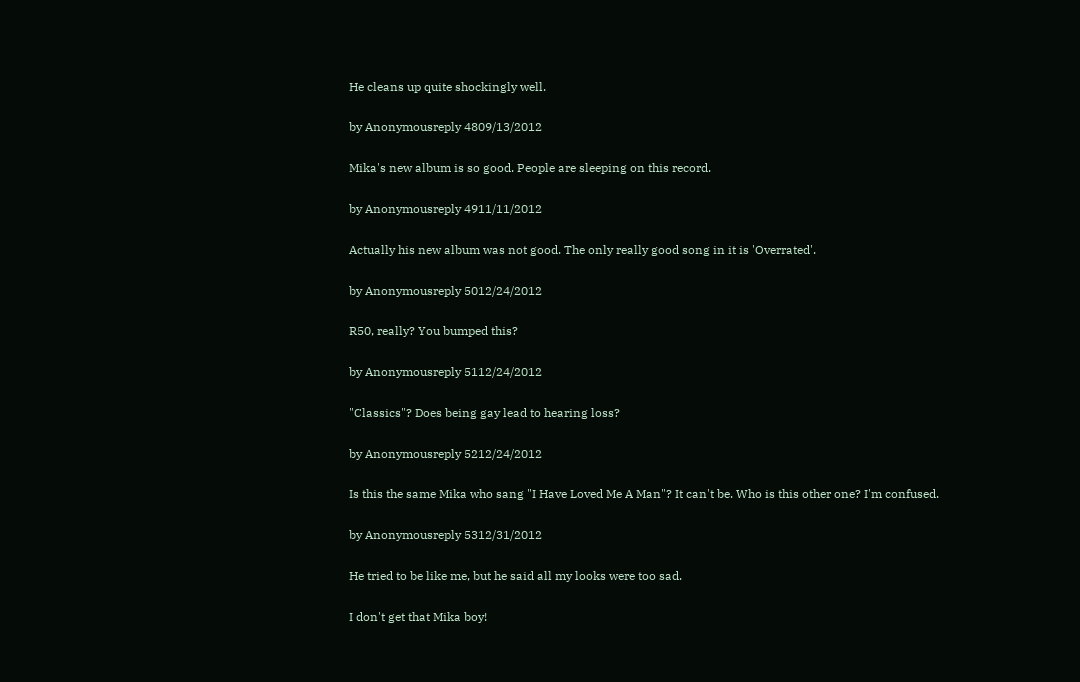He cleans up quite shockingly well.

by Anonymousreply 4809/13/2012

Mika's new album is so good. People are sleeping on this record.

by Anonymousreply 4911/11/2012

Actually his new album was not good. The only really good song in it is 'Overrated'.

by Anonymousreply 5012/24/2012

R50, really? You bumped this?

by Anonymousreply 5112/24/2012

"Classics"? Does being gay lead to hearing loss?

by Anonymousreply 5212/24/2012

Is this the same Mika who sang "I Have Loved Me A Man"? It can't be. Who is this other one? I'm confused.

by Anonymousreply 5312/31/2012

He tried to be like me, but he said all my looks were too sad.

I don't get that Mika boy!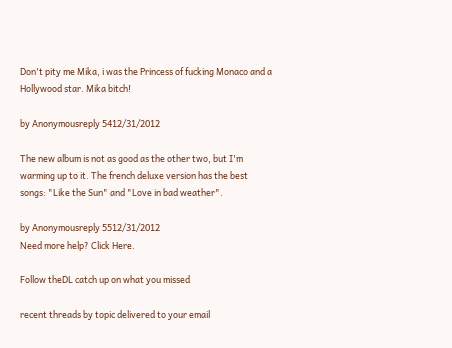Don't pity me Mika, i was the Princess of fucking Monaco and a Hollywood star. Mika bitch!

by Anonymousreply 5412/31/2012

The new album is not as good as the other two, but I'm warming up to it. The french deluxe version has the best songs: "Like the Sun" and "Love in bad weather".

by Anonymousreply 5512/31/2012
Need more help? Click Here.

Follow theDL catch up on what you missed

recent threads by topic delivered to your email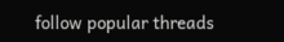follow popular threads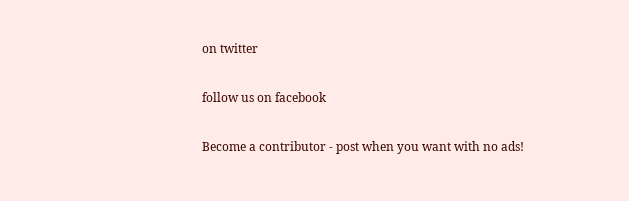on twitter

follow us on facebook

Become a contributor - post when you want with no ads!